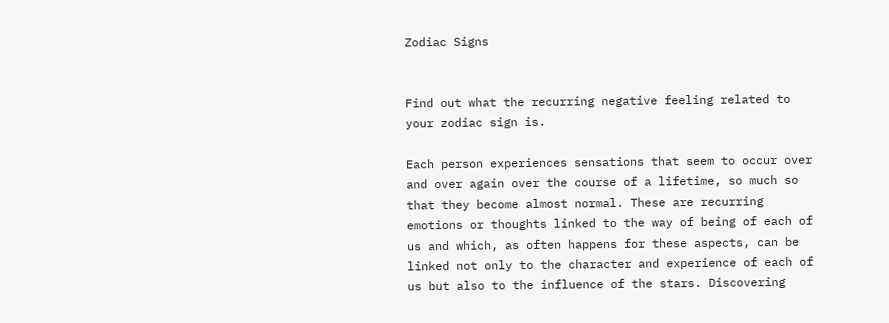Zodiac Signs


Find out what the recurring negative feeling related to your zodiac sign is.

Each person experiences sensations that seem to occur over and over again over the course of a lifetime, so much so that they become almost normal. These are recurring emotions or thoughts linked to the way of being of each of us and which, as often happens for these aspects, can be linked not only to the character and experience of each of us but also to the influence of the stars. Discovering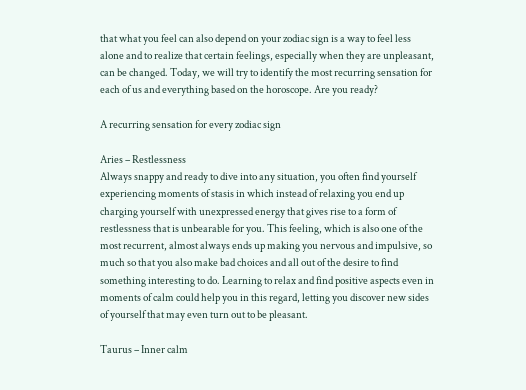that what you feel can also depend on your zodiac sign is a way to feel less alone and to realize that certain feelings, especially when they are unpleasant, can be changed. Today, we will try to identify the most recurring sensation for each of us and everything based on the horoscope. Are you ready?

A recurring sensation for every zodiac sign

Aries – Restlessness
Always snappy and ready to dive into any situation, you often find yourself experiencing moments of stasis in which instead of relaxing you end up charging yourself with unexpressed energy that gives rise to a form of restlessness that is unbearable for you. This feeling, which is also one of the most recurrent, almost always ends up making you nervous and impulsive, so much so that you also make bad choices and all out of the desire to find something interesting to do. Learning to relax and find positive aspects even in moments of calm could help you in this regard, letting you discover new sides of yourself that may even turn out to be pleasant.

Taurus – Inner calm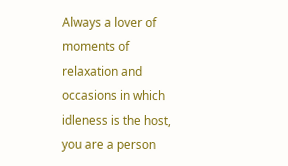Always a lover of moments of relaxation and occasions in which idleness is the host, you are a person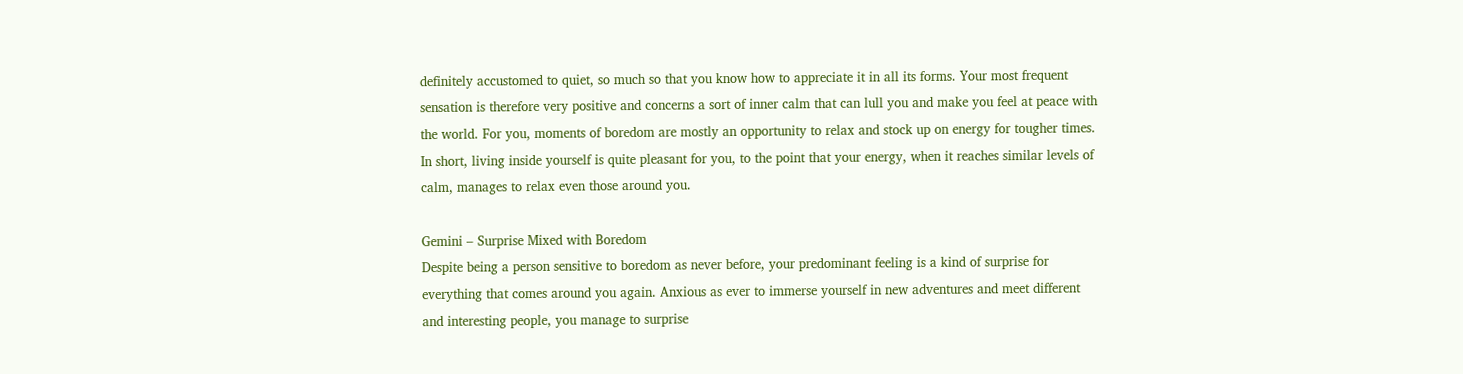definitely accustomed to quiet, so much so that you know how to appreciate it in all its forms. Your most frequent sensation is therefore very positive and concerns a sort of inner calm that can lull you and make you feel at peace with the world. For you, moments of boredom are mostly an opportunity to relax and stock up on energy for tougher times. In short, living inside yourself is quite pleasant for you, to the point that your energy, when it reaches similar levels of calm, manages to relax even those around you.

Gemini – Surprise Mixed with Boredom
Despite being a person sensitive to boredom as never before, your predominant feeling is a kind of surprise for everything that comes around you again. Anxious as ever to immerse yourself in new adventures and meet different and interesting people, you manage to surprise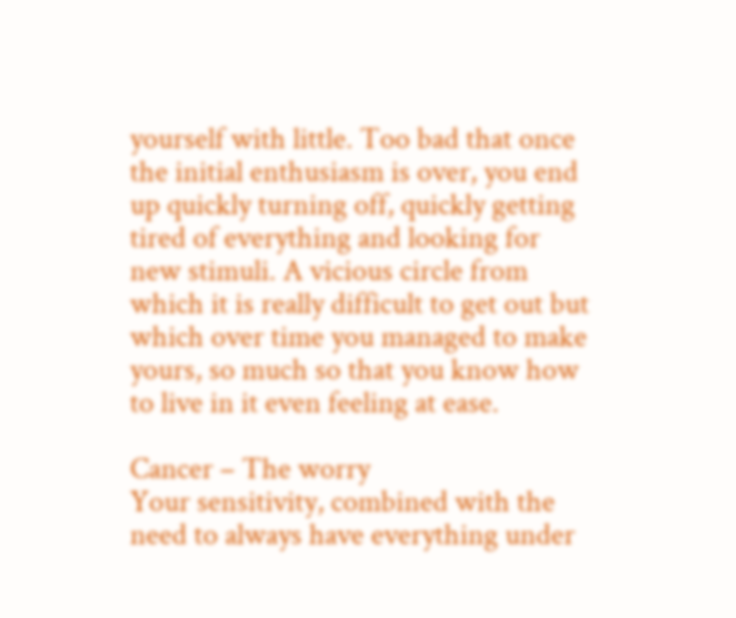yourself with little. Too bad that once the initial enthusiasm is over, you end up quickly turning off, quickly getting tired of everything and looking for new stimuli. A vicious circle from which it is really difficult to get out but which over time you managed to make yours, so much so that you know how to live in it even feeling at ease.

Cancer – The worry
Your sensitivity, combined with the need to always have everything under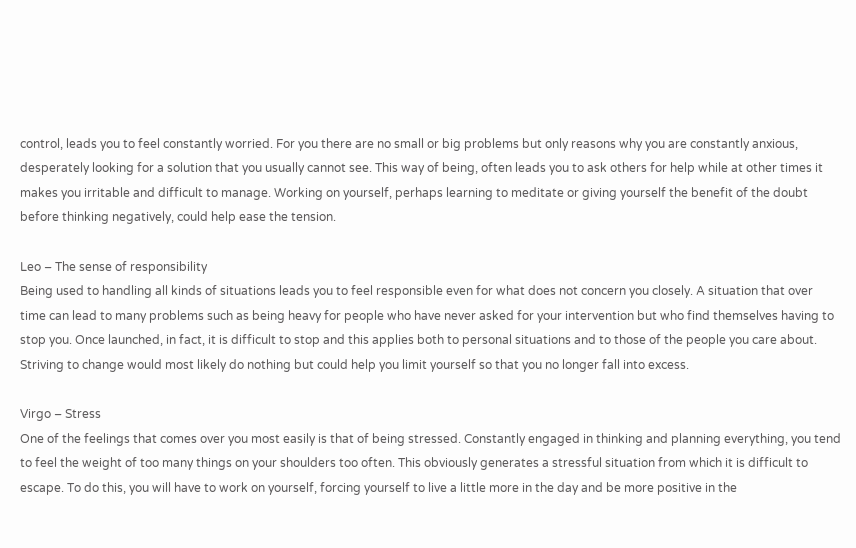control, leads you to feel constantly worried. For you there are no small or big problems but only reasons why you are constantly anxious, desperately looking for a solution that you usually cannot see. This way of being, often leads you to ask others for help while at other times it makes you irritable and difficult to manage. Working on yourself, perhaps learning to meditate or giving yourself the benefit of the doubt before thinking negatively, could help ease the tension.

Leo – The sense of responsibility
Being used to handling all kinds of situations leads you to feel responsible even for what does not concern you closely. A situation that over time can lead to many problems such as being heavy for people who have never asked for your intervention but who find themselves having to stop you. Once launched, in fact, it is difficult to stop and this applies both to personal situations and to those of the people you care about. Striving to change would most likely do nothing but could help you limit yourself so that you no longer fall into excess.

Virgo – Stress
One of the feelings that comes over you most easily is that of being stressed. Constantly engaged in thinking and planning everything, you tend to feel the weight of too many things on your shoulders too often. This obviously generates a stressful situation from which it is difficult to escape. To do this, you will have to work on yourself, forcing yourself to live a little more in the day and be more positive in the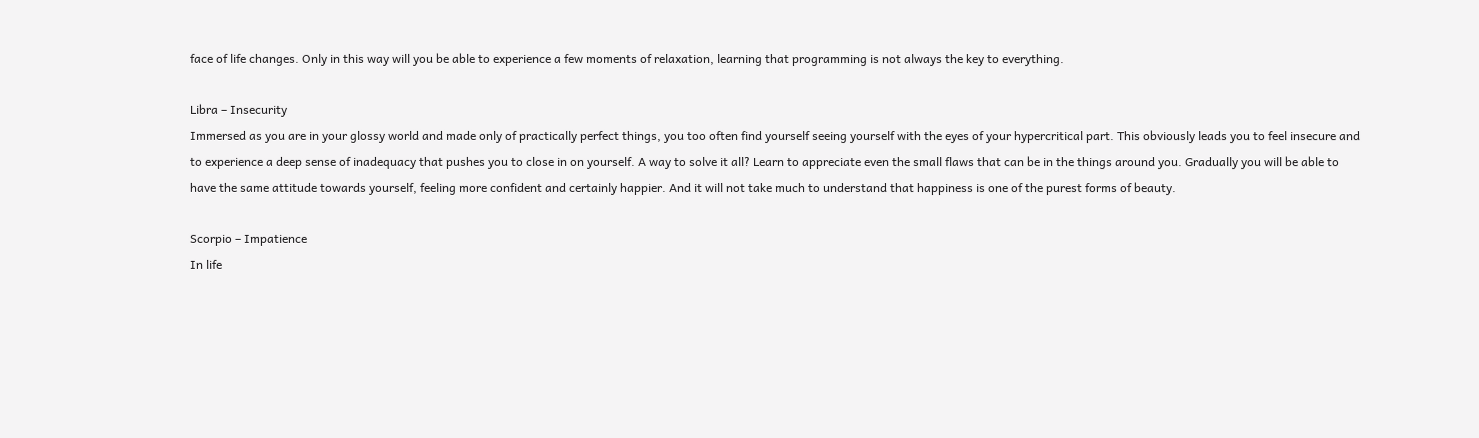face of life changes. Only in this way will you be able to experience a few moments of relaxation, learning that programming is not always the key to everything.

Libra – Insecurity
Immersed as you are in your glossy world and made only of practically perfect things, you too often find yourself seeing yourself with the eyes of your hypercritical part. This obviously leads you to feel insecure and to experience a deep sense of inadequacy that pushes you to close in on yourself. A way to solve it all? Learn to appreciate even the small flaws that can be in the things around you. Gradually you will be able to have the same attitude towards yourself, feeling more confident and certainly happier. And it will not take much to understand that happiness is one of the purest forms of beauty.

Scorpio – Impatience
In life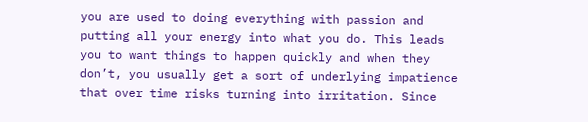you are used to doing everything with passion and putting all your energy into what you do. This leads you to want things to happen quickly and when they don’t, you usually get a sort of underlying impatience that over time risks turning into irritation. Since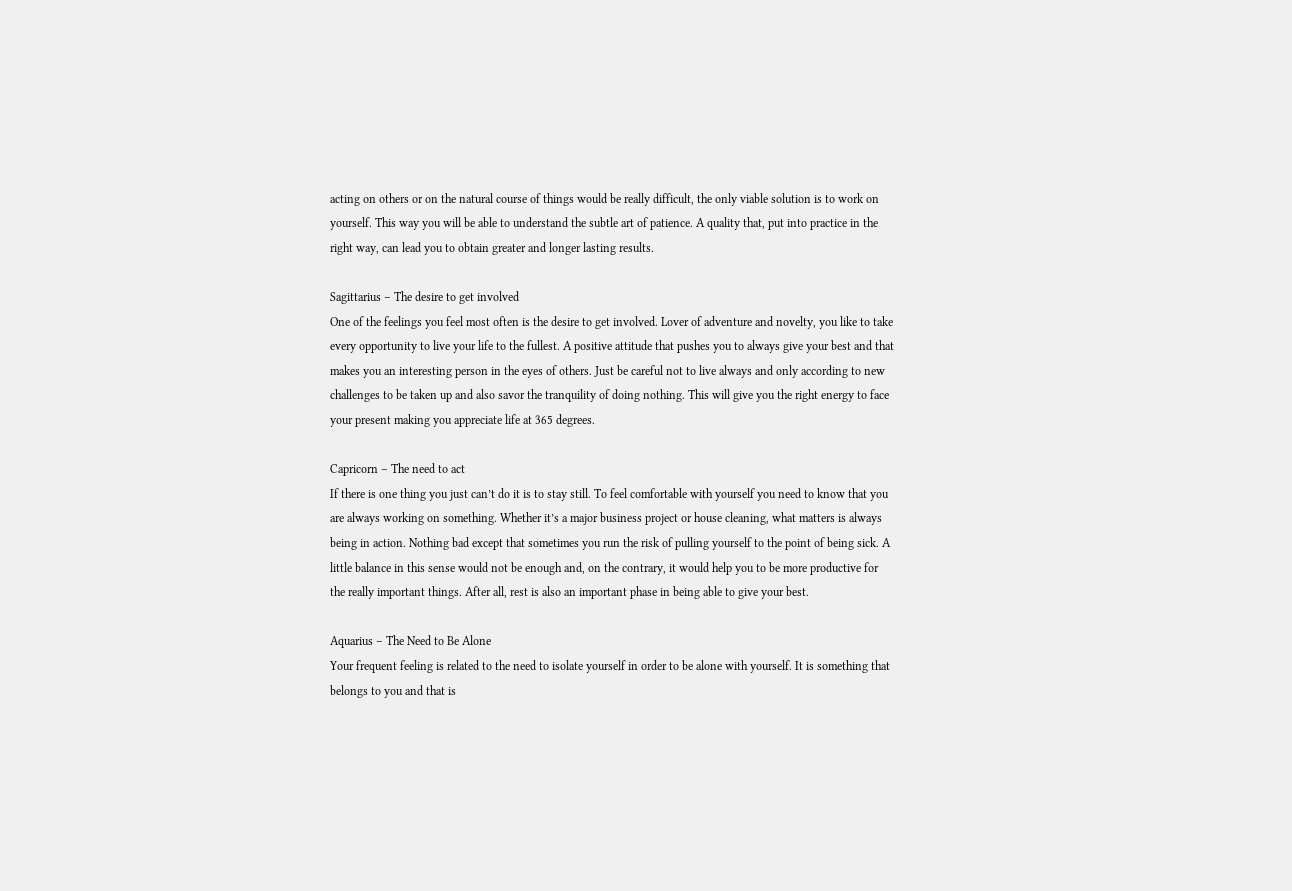acting on others or on the natural course of things would be really difficult, the only viable solution is to work on yourself. This way you will be able to understand the subtle art of patience. A quality that, put into practice in the right way, can lead you to obtain greater and longer lasting results.

Sagittarius – The desire to get involved
One of the feelings you feel most often is the desire to get involved. Lover of adventure and novelty, you like to take every opportunity to live your life to the fullest. A positive attitude that pushes you to always give your best and that makes you an interesting person in the eyes of others. Just be careful not to live always and only according to new challenges to be taken up and also savor the tranquility of doing nothing. This will give you the right energy to face your present making you appreciate life at 365 degrees.

Capricorn – The need to act
If there is one thing you just can’t do it is to stay still. To feel comfortable with yourself you need to know that you are always working on something. Whether it’s a major business project or house cleaning, what matters is always being in action. Nothing bad except that sometimes you run the risk of pulling yourself to the point of being sick. A little balance in this sense would not be enough and, on the contrary, it would help you to be more productive for the really important things. After all, rest is also an important phase in being able to give your best.

Aquarius – The Need to Be Alone
Your frequent feeling is related to the need to isolate yourself in order to be alone with yourself. It is something that belongs to you and that is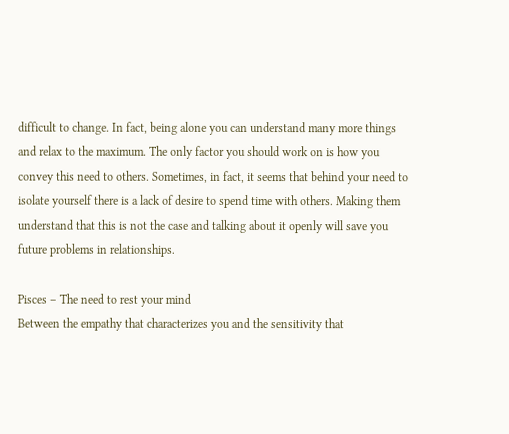difficult to change. In fact, being alone you can understand many more things and relax to the maximum. The only factor you should work on is how you convey this need to others. Sometimes, in fact, it seems that behind your need to isolate yourself there is a lack of desire to spend time with others. Making them understand that this is not the case and talking about it openly will save you future problems in relationships.

Pisces – The need to rest your mind
Between the empathy that characterizes you and the sensitivity that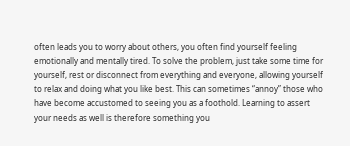often leads you to worry about others, you often find yourself feeling emotionally and mentally tired. To solve the problem, just take some time for yourself, rest or disconnect from everything and everyone, allowing yourself to relax and doing what you like best. This can sometimes “annoy” those who have become accustomed to seeing you as a foothold. Learning to assert your needs as well is therefore something you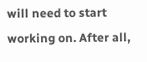will need to start working on. After all,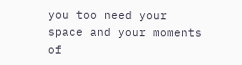you too need your space and your moments of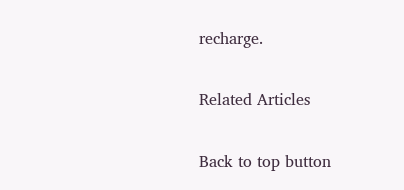recharge.

Related Articles

Back to top button